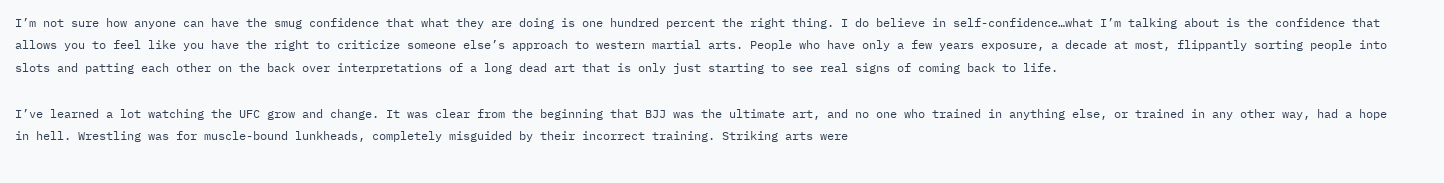I’m not sure how anyone can have the smug confidence that what they are doing is one hundred percent the right thing. I do believe in self-confidence…what I’m talking about is the confidence that allows you to feel like you have the right to criticize someone else’s approach to western martial arts. People who have only a few years exposure, a decade at most, flippantly sorting people into slots and patting each other on the back over interpretations of a long dead art that is only just starting to see real signs of coming back to life.

I’ve learned a lot watching the UFC grow and change. It was clear from the beginning that BJJ was the ultimate art, and no one who trained in anything else, or trained in any other way, had a hope in hell. Wrestling was for muscle-bound lunkheads, completely misguided by their incorrect training. Striking arts were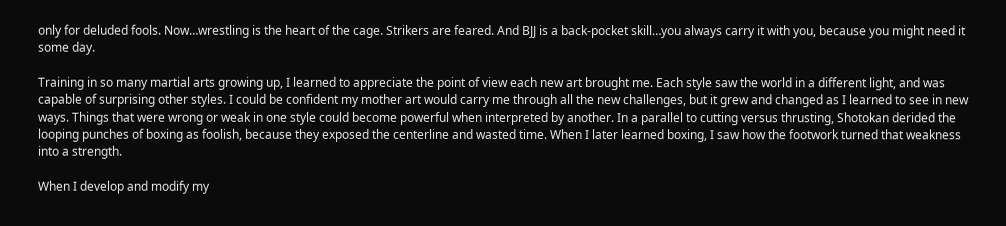only for deluded fools. Now…wrestling is the heart of the cage. Strikers are feared. And BJJ is a back-pocket skill…you always carry it with you, because you might need it some day.

Training in so many martial arts growing up, I learned to appreciate the point of view each new art brought me. Each style saw the world in a different light, and was capable of surprising other styles. I could be confident my mother art would carry me through all the new challenges, but it grew and changed as I learned to see in new ways. Things that were wrong or weak in one style could become powerful when interpreted by another. In a parallel to cutting versus thrusting, Shotokan derided the looping punches of boxing as foolish, because they exposed the centerline and wasted time. When I later learned boxing, I saw how the footwork turned that weakness into a strength.

When I develop and modify my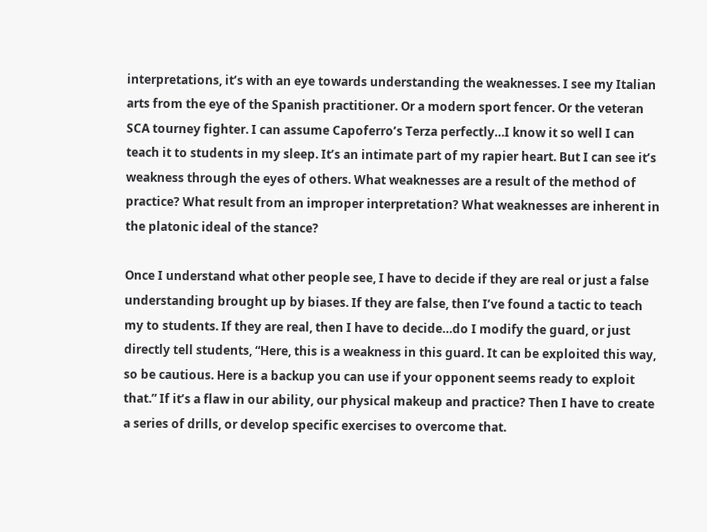interpretations, it’s with an eye towards understanding the weaknesses. I see my Italian arts from the eye of the Spanish practitioner. Or a modern sport fencer. Or the veteran SCA tourney fighter. I can assume Capoferro’s Terza perfectly…I know it so well I can teach it to students in my sleep. It’s an intimate part of my rapier heart. But I can see it’s weakness through the eyes of others. What weaknesses are a result of the method of practice? What result from an improper interpretation? What weaknesses are inherent in the platonic ideal of the stance?

Once I understand what other people see, I have to decide if they are real or just a false understanding brought up by biases. If they are false, then I’ve found a tactic to teach my to students. If they are real, then I have to decide…do I modify the guard, or just directly tell students, “Here, this is a weakness in this guard. It can be exploited this way, so be cautious. Here is a backup you can use if your opponent seems ready to exploit that.” If it’s a flaw in our ability, our physical makeup and practice? Then I have to create a series of drills, or develop specific exercises to overcome that.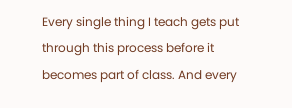Every single thing I teach gets put through this process before it becomes part of class. And every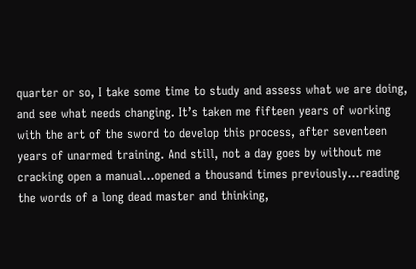quarter or so, I take some time to study and assess what we are doing, and see what needs changing. It’s taken me fifteen years of working with the art of the sword to develop this process, after seventeen years of unarmed training. And still, not a day goes by without me cracking open a manual…opened a thousand times previously…reading the words of a long dead master and thinking,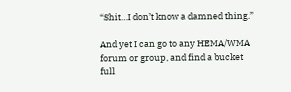“Shit…I don’t know a damned thing.”

And yet I can go to any HEMA/WMA forum or group, and find a bucket full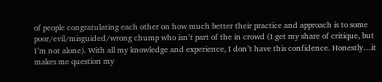of people congratulating each other on how much better their practice and approach is to some poor/evil/misguided/wrong chump who isn’t part of the in crowd (I get my share of critique, but I’m not alone). With all my knowledge and experience, I don’t have this confidence. Honestly…it makes me question my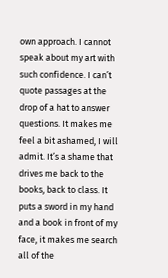own approach. I cannot speak about my art with such confidence. I can’t quote passages at the drop of a hat to answer questions. It makes me feel a bit ashamed, I will admit. It’s a shame that drives me back to the books, back to class. It puts a sword in my hand and a book in front of my face, it makes me search all of the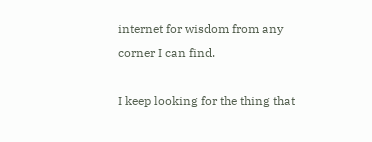internet for wisdom from any corner I can find.

I keep looking for the thing that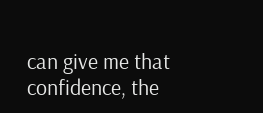can give me that confidence, the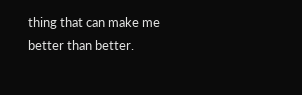thing that can make me better than better.